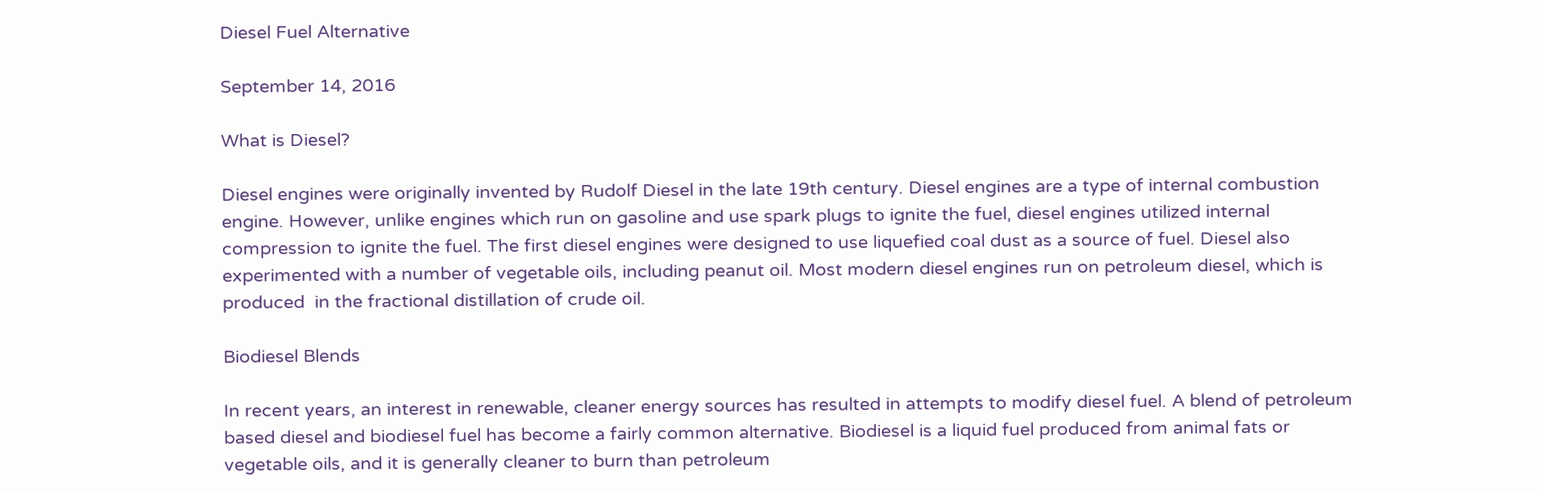Diesel Fuel Alternative

September 14, 2016

What is Diesel?

Diesel engines were originally invented by Rudolf Diesel in the late 19th century. Diesel engines are a type of internal combustion engine. However, unlike engines which run on gasoline and use spark plugs to ignite the fuel, diesel engines utilized internal compression to ignite the fuel. The first diesel engines were designed to use liquefied coal dust as a source of fuel. Diesel also experimented with a number of vegetable oils, including peanut oil. Most modern diesel engines run on petroleum diesel, which is produced  in the fractional distillation of crude oil.

Biodiesel Blends

In recent years, an interest in renewable, cleaner energy sources has resulted in attempts to modify diesel fuel. A blend of petroleum based diesel and biodiesel fuel has become a fairly common alternative. Biodiesel is a liquid fuel produced from animal fats or vegetable oils, and it is generally cleaner to burn than petroleum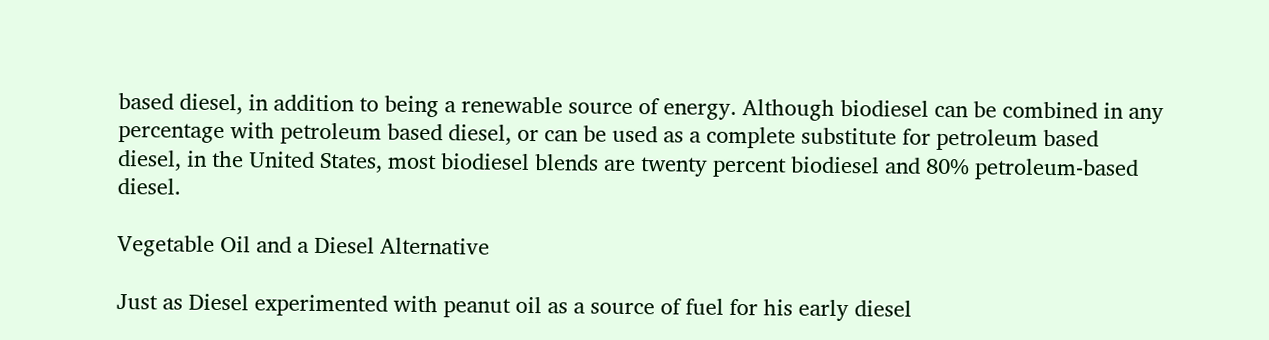based diesel, in addition to being a renewable source of energy. Although biodiesel can be combined in any percentage with petroleum based diesel, or can be used as a complete substitute for petroleum based diesel, in the United States, most biodiesel blends are twenty percent biodiesel and 80% petroleum-based diesel.

Vegetable Oil and a Diesel Alternative

Just as Diesel experimented with peanut oil as a source of fuel for his early diesel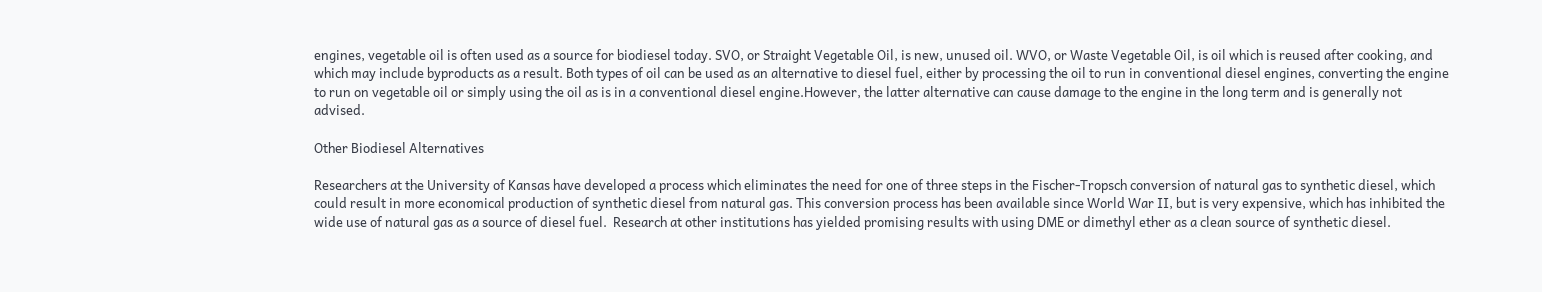engines, vegetable oil is often used as a source for biodiesel today. SVO, or Straight Vegetable Oil, is new, unused oil. WVO, or Waste Vegetable Oil, is oil which is reused after cooking, and which may include byproducts as a result. Both types of oil can be used as an alternative to diesel fuel, either by processing the oil to run in conventional diesel engines, converting the engine to run on vegetable oil or simply using the oil as is in a conventional diesel engine.However, the latter alternative can cause damage to the engine in the long term and is generally not advised.

Other Biodiesel Alternatives

Researchers at the University of Kansas have developed a process which eliminates the need for one of three steps in the Fischer-Tropsch conversion of natural gas to synthetic diesel, which could result in more economical production of synthetic diesel from natural gas. This conversion process has been available since World War II, but is very expensive, which has inhibited the wide use of natural gas as a source of diesel fuel.  Research at other institutions has yielded promising results with using DME or dimethyl ether as a clean source of synthetic diesel.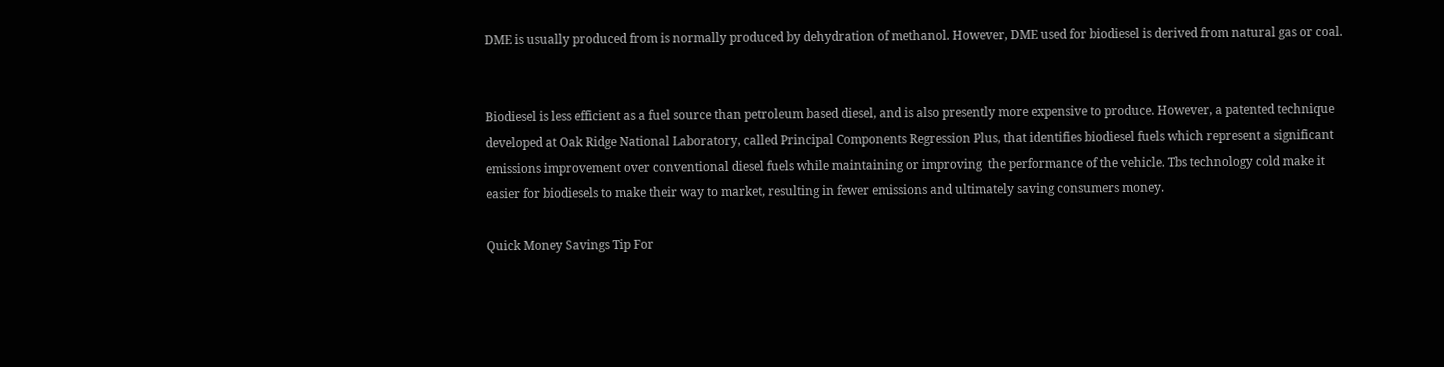DME is usually produced from is normally produced by dehydration of methanol. However, DME used for biodiesel is derived from natural gas or coal.


Biodiesel is less efficient as a fuel source than petroleum based diesel, and is also presently more expensive to produce. However, a patented technique developed at Oak Ridge National Laboratory, called Principal Components Regression Plus, that identifies biodiesel fuels which represent a significant emissions improvement over conventional diesel fuels while maintaining or improving  the performance of the vehicle. Tbs technology cold make it easier for biodiesels to make their way to market, resulting in fewer emissions and ultimately saving consumers money.

Quick Money Savings Tip For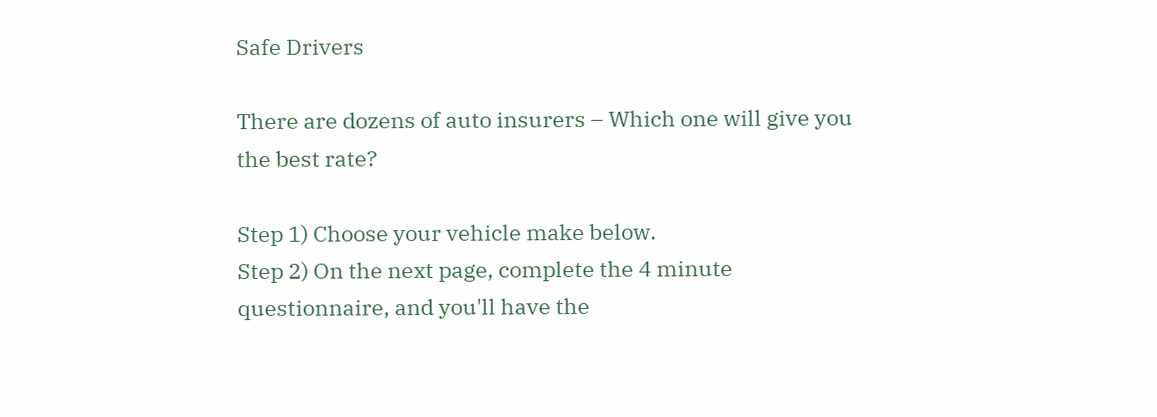Safe Drivers

There are dozens of auto insurers – Which one will give you the best rate?

Step 1) Choose your vehicle make below.
Step 2) On the next page, complete the 4 minute questionnaire, and you'll have the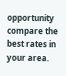opportunity compare the best rates in your area.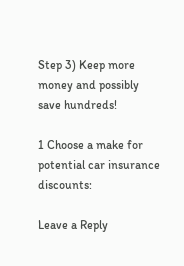Step 3) Keep more money and possibly save hundreds!

1 Choose a make for potential car insurance discounts:

Leave a Reply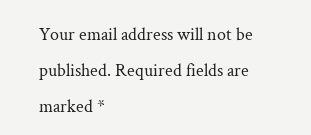Your email address will not be published. Required fields are marked *